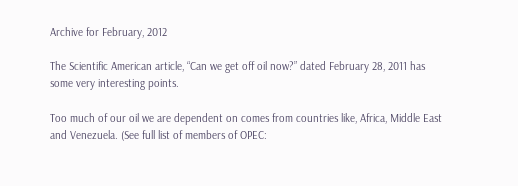Archive for February, 2012

The Scientific American article, “Can we get off oil now?” dated February 28, 2011 has some very interesting points.

Too much of our oil we are dependent on comes from countries like, Africa, Middle East and Venezuela. (See full list of members of OPEC: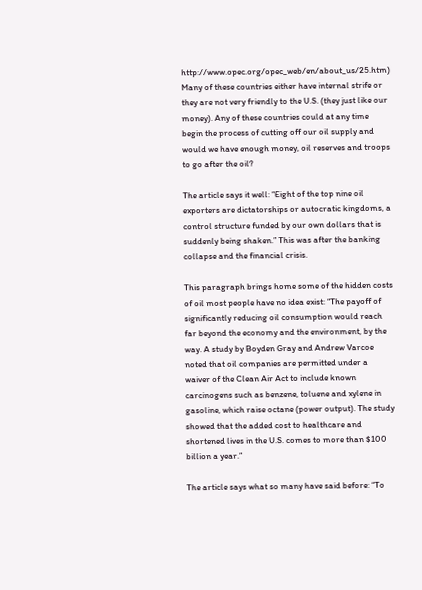http://www.opec.org/opec_web/en/about_us/25.htm) Many of these countries either have internal strife or they are not very friendly to the U.S. (they just like our money). Any of these countries could at any time begin the process of cutting off our oil supply and would we have enough money, oil reserves and troops to go after the oil?

The article says it well: “Eight of the top nine oil exporters are dictatorships or autocratic kingdoms, a control structure funded by our own dollars that is suddenly being shaken.” This was after the banking collapse and the financial crisis.

This paragraph brings home some of the hidden costs of oil most people have no idea exist: “The payoff of significantly reducing oil consumption would reach far beyond the economy and the environment, by the way. A study by Boyden Gray and Andrew Varcoe noted that oil companies are permitted under a waiver of the Clean Air Act to include known carcinogens such as benzene, toluene and xylene in gasoline, which raise octane (power output). The study showed that the added cost to healthcare and shortened lives in the U.S. comes to more than $100 billion a year.”

The article says what so many have said before: “To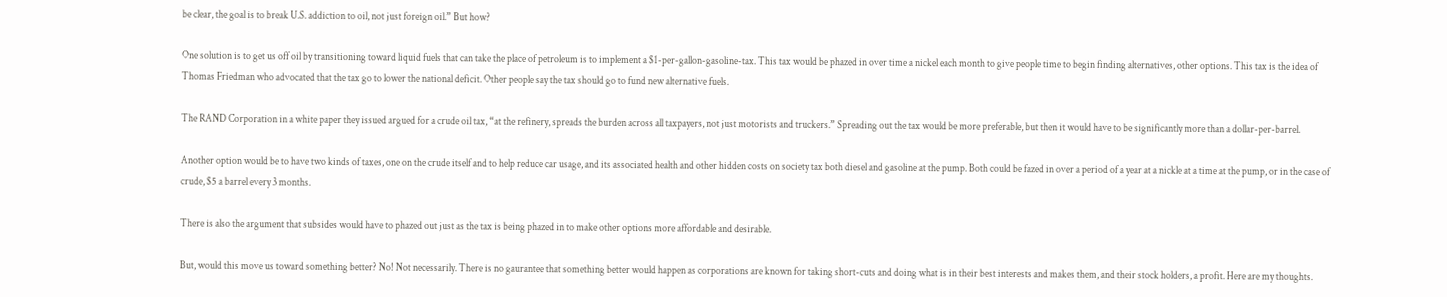be clear, the goal is to break U.S. addiction to oil, not just foreign oil.” But how?

One solution is to get us off oil by transitioning toward liquid fuels that can take the place of petroleum is to implement a $1-per-gallon-gasoline-tax. This tax would be phazed in over time a nickel each month to give people time to begin finding alternatives, other options. This tax is the idea of Thomas Friedman who advocated that the tax go to lower the national deficit. Other people say the tax should go to fund new alternative fuels.

The RAND Corporation in a white paper they issued argued for a crude oil tax, “at the refinery, spreads the burden across all taxpayers, not just motorists and truckers.” Spreading out the tax would be more preferable, but then it would have to be significantly more than a dollar-per-barrel.

Another option would be to have two kinds of taxes, one on the crude itself and to help reduce car usage, and its associated health and other hidden costs on society tax both diesel and gasoline at the pump. Both could be fazed in over a period of a year at a nickle at a time at the pump, or in the case of crude, $5 a barrel every 3 months.

There is also the argument that subsides would have to phazed out just as the tax is being phazed in to make other options more affordable and desirable.

But, would this move us toward something better? No! Not necessarily. There is no gaurantee that something better would happen as corporations are known for taking short-cuts and doing what is in their best interests and makes them, and their stock holders, a profit. Here are my thoughts.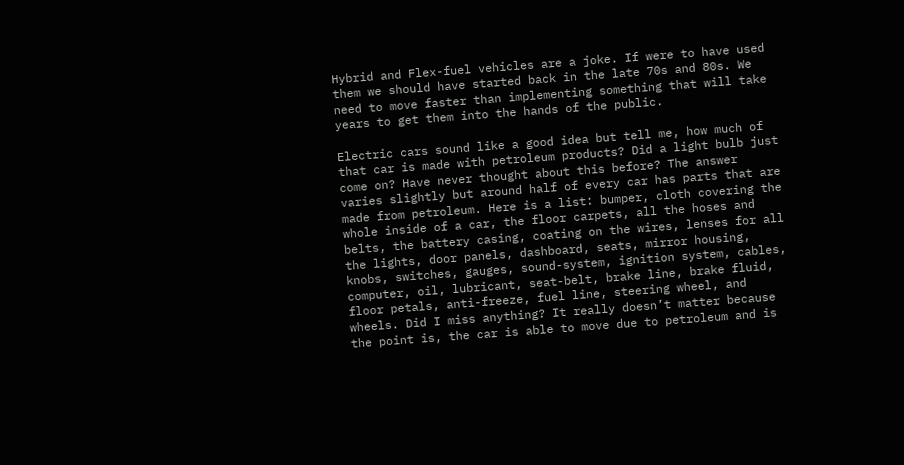Hybrid and Flex-fuel vehicles are a joke. If were to have used them we should have started back in the late 70s and 80s. We need to move faster than implementing something that will take years to get them into the hands of the public.

Electric cars sound like a good idea but tell me, how much of that car is made with petroleum products? Did a light bulb just come on? Have never thought about this before? The answer varies slightly but around half of every car has parts that are made from petroleum. Here is a list: bumper, cloth covering the whole inside of a car, the floor carpets, all the hoses and belts, the battery casing, coating on the wires, lenses for all the lights, door panels, dashboard, seats, mirror housing,  knobs, switches, gauges, sound-system, ignition system, cables, computer, oil, lubricant, seat-belt, brake line, brake fluid, floor petals, anti-freeze, fuel line, steering wheel, and wheels. Did I miss anything? It really doesn’t matter because the point is, the car is able to move due to petroleum and is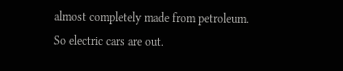almost completely made from petroleum. So electric cars are out.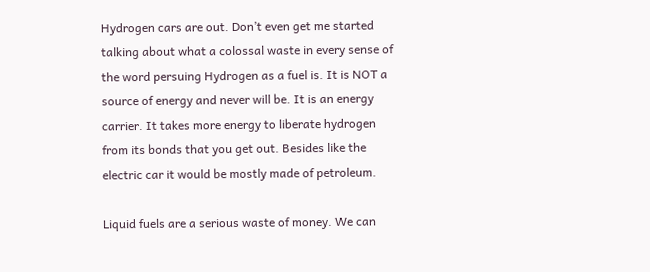Hydrogen cars are out. Don’t even get me started talking about what a colossal waste in every sense of the word persuing Hydrogen as a fuel is. It is NOT a source of energy and never will be. It is an energy carrier. It takes more energy to liberate hydrogen from its bonds that you get out. Besides like the electric car it would be mostly made of petroleum.

Liquid fuels are a serious waste of money. We can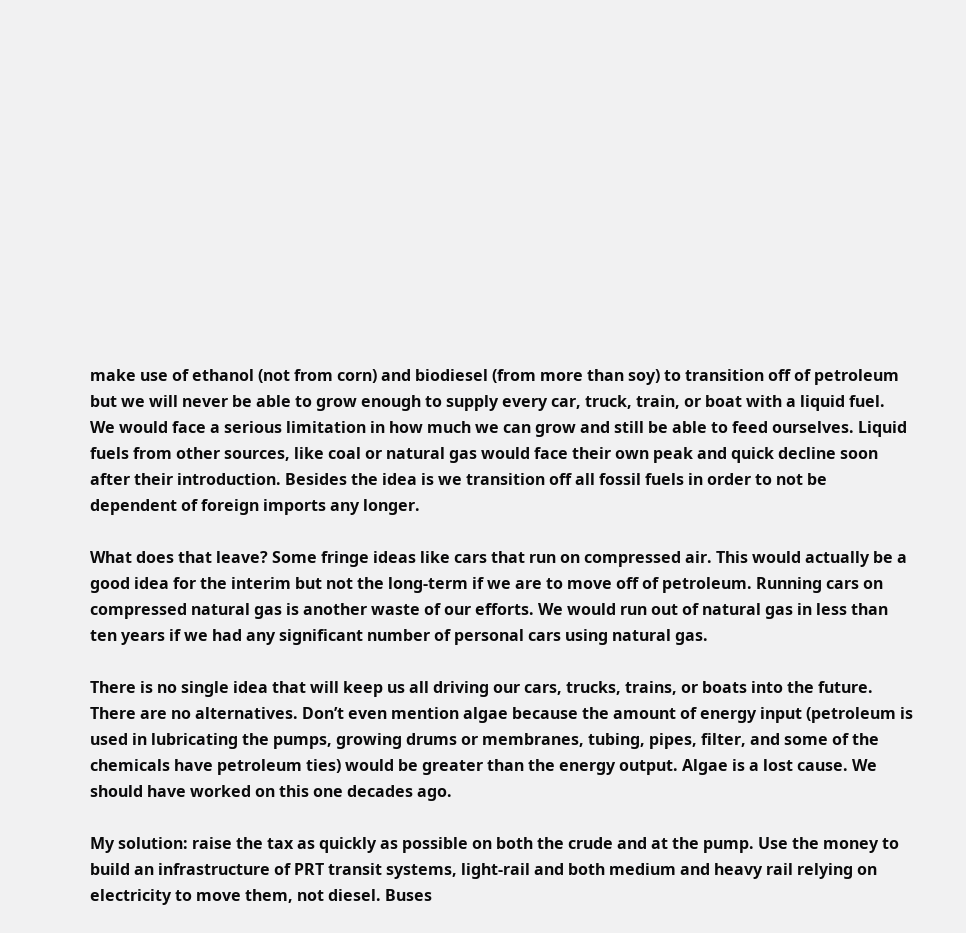make use of ethanol (not from corn) and biodiesel (from more than soy) to transition off of petroleum but we will never be able to grow enough to supply every car, truck, train, or boat with a liquid fuel. We would face a serious limitation in how much we can grow and still be able to feed ourselves. Liquid fuels from other sources, like coal or natural gas would face their own peak and quick decline soon after their introduction. Besides the idea is we transition off all fossil fuels in order to not be dependent of foreign imports any longer.

What does that leave? Some fringe ideas like cars that run on compressed air. This would actually be a good idea for the interim but not the long-term if we are to move off of petroleum. Running cars on compressed natural gas is another waste of our efforts. We would run out of natural gas in less than ten years if we had any significant number of personal cars using natural gas.

There is no single idea that will keep us all driving our cars, trucks, trains, or boats into the future. There are no alternatives. Don’t even mention algae because the amount of energy input (petroleum is used in lubricating the pumps, growing drums or membranes, tubing, pipes, filter, and some of the chemicals have petroleum ties) would be greater than the energy output. Algae is a lost cause. We should have worked on this one decades ago.

My solution: raise the tax as quickly as possible on both the crude and at the pump. Use the money to build an infrastructure of PRT transit systems, light-rail and both medium and heavy rail relying on electricity to move them, not diesel. Buses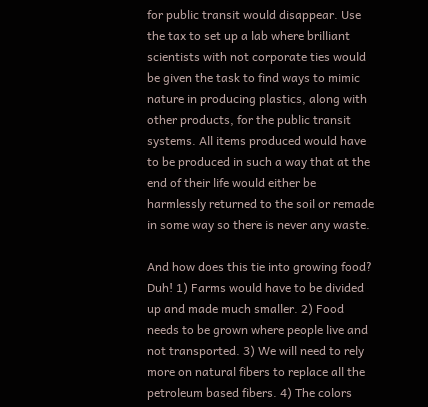for public transit would disappear. Use the tax to set up a lab where brilliant scientists with not corporate ties would be given the task to find ways to mimic nature in producing plastics, along with other products, for the public transit systems. All items produced would have to be produced in such a way that at the end of their life would either be harmlessly returned to the soil or remade in some way so there is never any waste.

And how does this tie into growing food? Duh! 1) Farms would have to be divided up and made much smaller. 2) Food needs to be grown where people live and not transported. 3) We will need to rely more on natural fibers to replace all the petroleum based fibers. 4) The colors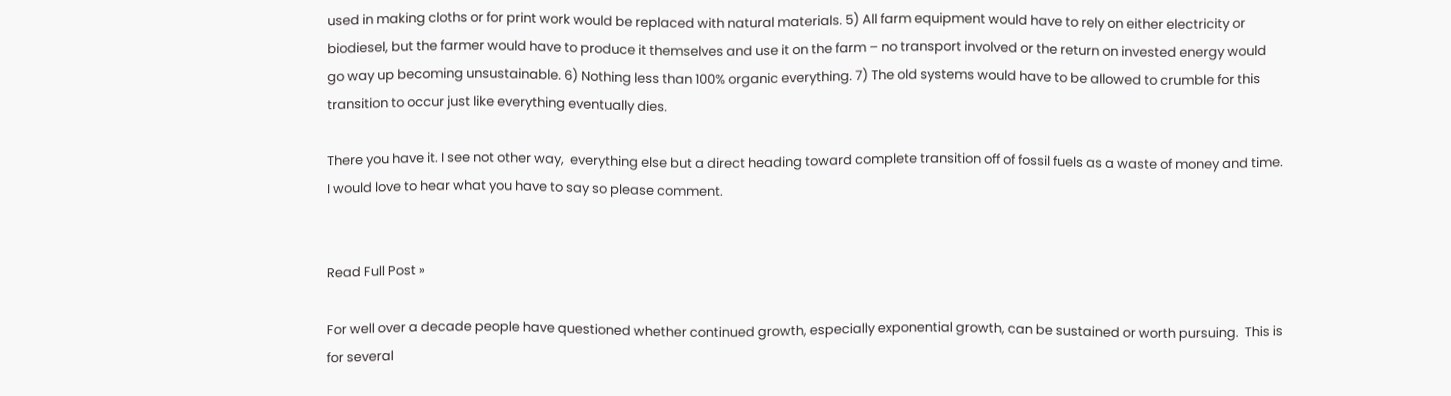used in making cloths or for print work would be replaced with natural materials. 5) All farm equipment would have to rely on either electricity or biodiesel, but the farmer would have to produce it themselves and use it on the farm – no transport involved or the return on invested energy would go way up becoming unsustainable. 6) Nothing less than 100% organic everything. 7) The old systems would have to be allowed to crumble for this transition to occur just like everything eventually dies.

There you have it. I see not other way,  everything else but a direct heading toward complete transition off of fossil fuels as a waste of money and time. I would love to hear what you have to say so please comment.


Read Full Post »

For well over a decade people have questioned whether continued growth, especially exponential growth, can be sustained or worth pursuing.  This is for several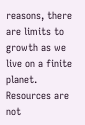reasons, there are limits to growth as we live on a finite planet. Resources are not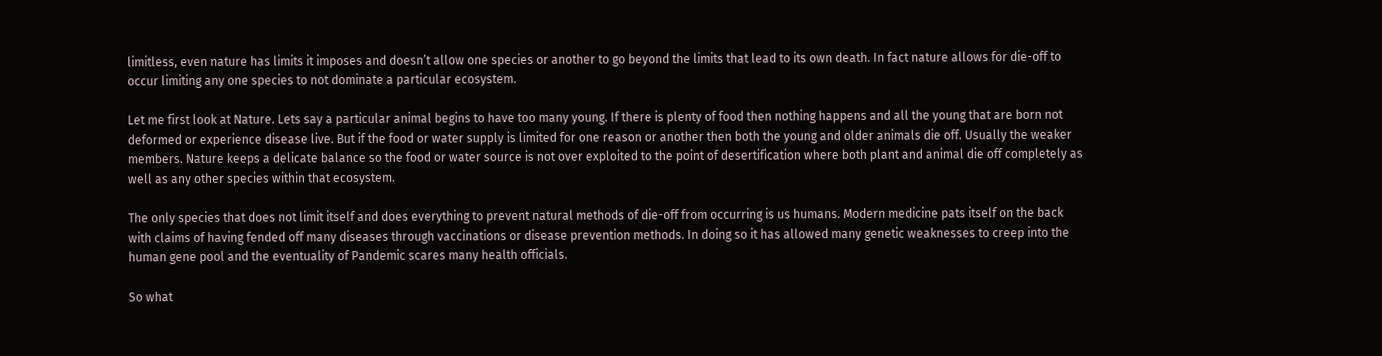limitless, even nature has limits it imposes and doesn’t allow one species or another to go beyond the limits that lead to its own death. In fact nature allows for die-off to occur limiting any one species to not dominate a particular ecosystem.

Let me first look at Nature. Lets say a particular animal begins to have too many young. If there is plenty of food then nothing happens and all the young that are born not deformed or experience disease live. But if the food or water supply is limited for one reason or another then both the young and older animals die off. Usually the weaker members. Nature keeps a delicate balance so the food or water source is not over exploited to the point of desertification where both plant and animal die off completely as well as any other species within that ecosystem.

The only species that does not limit itself and does everything to prevent natural methods of die-off from occurring is us humans. Modern medicine pats itself on the back with claims of having fended off many diseases through vaccinations or disease prevention methods. In doing so it has allowed many genetic weaknesses to creep into the human gene pool and the eventuality of Pandemic scares many health officials.

So what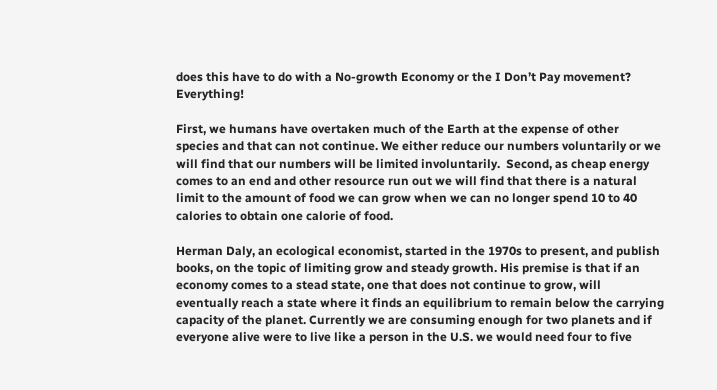does this have to do with a No-growth Economy or the I Don’t Pay movement? Everything!

First, we humans have overtaken much of the Earth at the expense of other species and that can not continue. We either reduce our numbers voluntarily or we will find that our numbers will be limited involuntarily.  Second, as cheap energy comes to an end and other resource run out we will find that there is a natural limit to the amount of food we can grow when we can no longer spend 10 to 40 calories to obtain one calorie of food.

Herman Daly, an ecological economist, started in the 1970s to present, and publish books, on the topic of limiting grow and steady growth. His premise is that if an economy comes to a stead state, one that does not continue to grow, will eventually reach a state where it finds an equilibrium to remain below the carrying capacity of the planet. Currently we are consuming enough for two planets and if everyone alive were to live like a person in the U.S. we would need four to five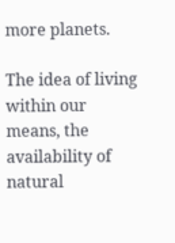more planets.

The idea of living within our means, the availability of natural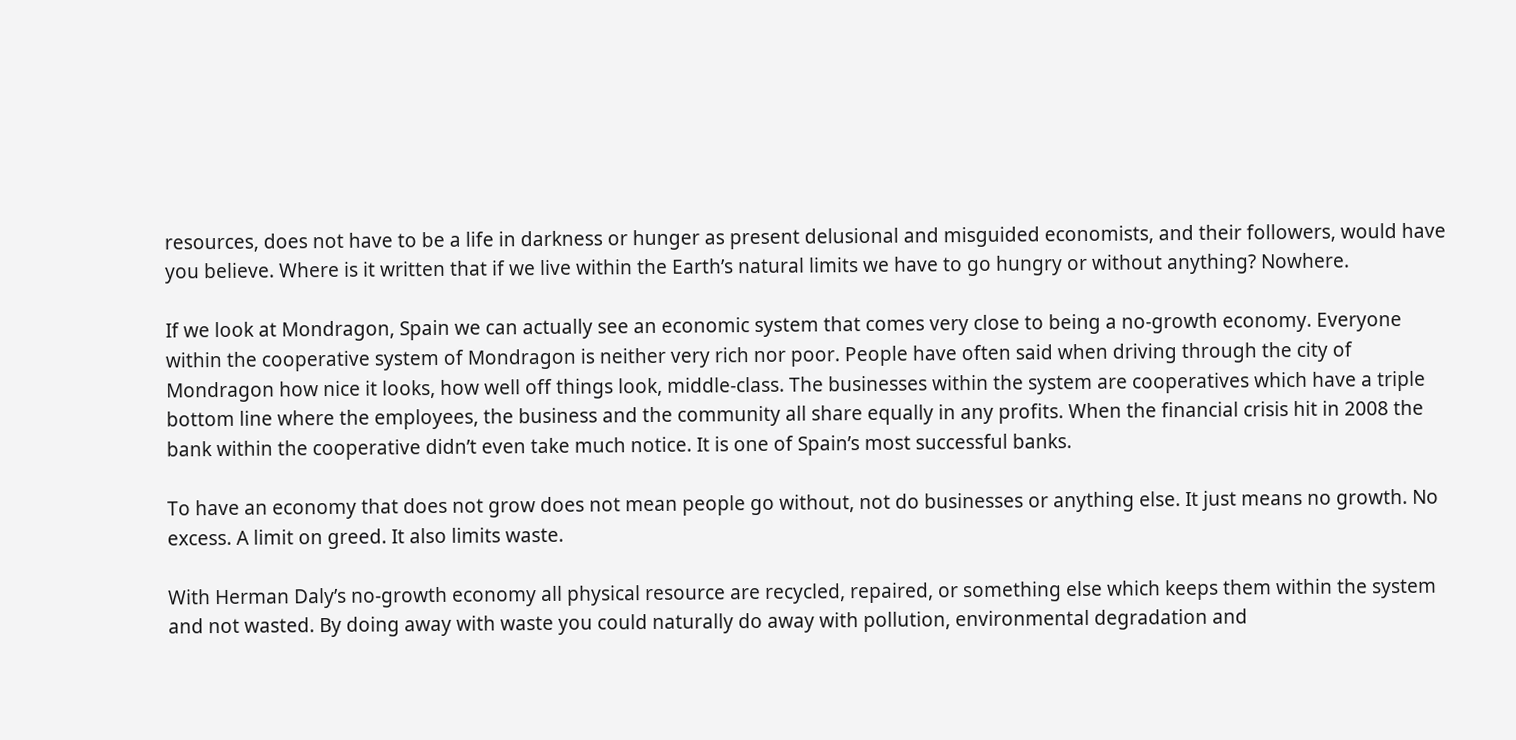resources, does not have to be a life in darkness or hunger as present delusional and misguided economists, and their followers, would have you believe. Where is it written that if we live within the Earth’s natural limits we have to go hungry or without anything? Nowhere.

If we look at Mondragon, Spain we can actually see an economic system that comes very close to being a no-growth economy. Everyone within the cooperative system of Mondragon is neither very rich nor poor. People have often said when driving through the city of Mondragon how nice it looks, how well off things look, middle-class. The businesses within the system are cooperatives which have a triple bottom line where the employees, the business and the community all share equally in any profits. When the financial crisis hit in 2008 the bank within the cooperative didn’t even take much notice. It is one of Spain’s most successful banks.

To have an economy that does not grow does not mean people go without, not do businesses or anything else. It just means no growth. No excess. A limit on greed. It also limits waste.

With Herman Daly’s no-growth economy all physical resource are recycled, repaired, or something else which keeps them within the system and not wasted. By doing away with waste you could naturally do away with pollution, environmental degradation and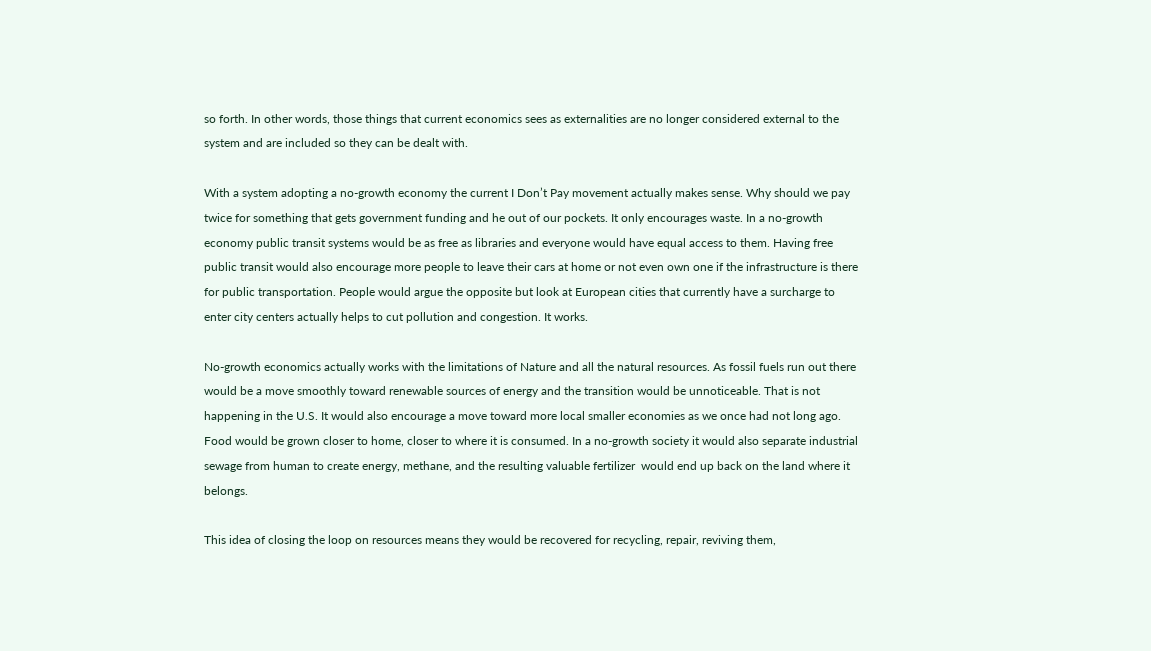so forth. In other words, those things that current economics sees as externalities are no longer considered external to the system and are included so they can be dealt with.

With a system adopting a no-growth economy the current I Don’t Pay movement actually makes sense. Why should we pay twice for something that gets government funding and he out of our pockets. It only encourages waste. In a no-growth economy public transit systems would be as free as libraries and everyone would have equal access to them. Having free public transit would also encourage more people to leave their cars at home or not even own one if the infrastructure is there for public transportation. People would argue the opposite but look at European cities that currently have a surcharge to enter city centers actually helps to cut pollution and congestion. It works.

No-growth economics actually works with the limitations of Nature and all the natural resources. As fossil fuels run out there would be a move smoothly toward renewable sources of energy and the transition would be unnoticeable. That is not happening in the U.S. It would also encourage a move toward more local smaller economies as we once had not long ago. Food would be grown closer to home, closer to where it is consumed. In a no-growth society it would also separate industrial sewage from human to create energy, methane, and the resulting valuable fertilizer  would end up back on the land where it belongs.

This idea of closing the loop on resources means they would be recovered for recycling, repair, reviving them,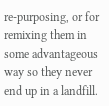re-purposing, or for remixing them in some advantageous way so they never end up in a landfill.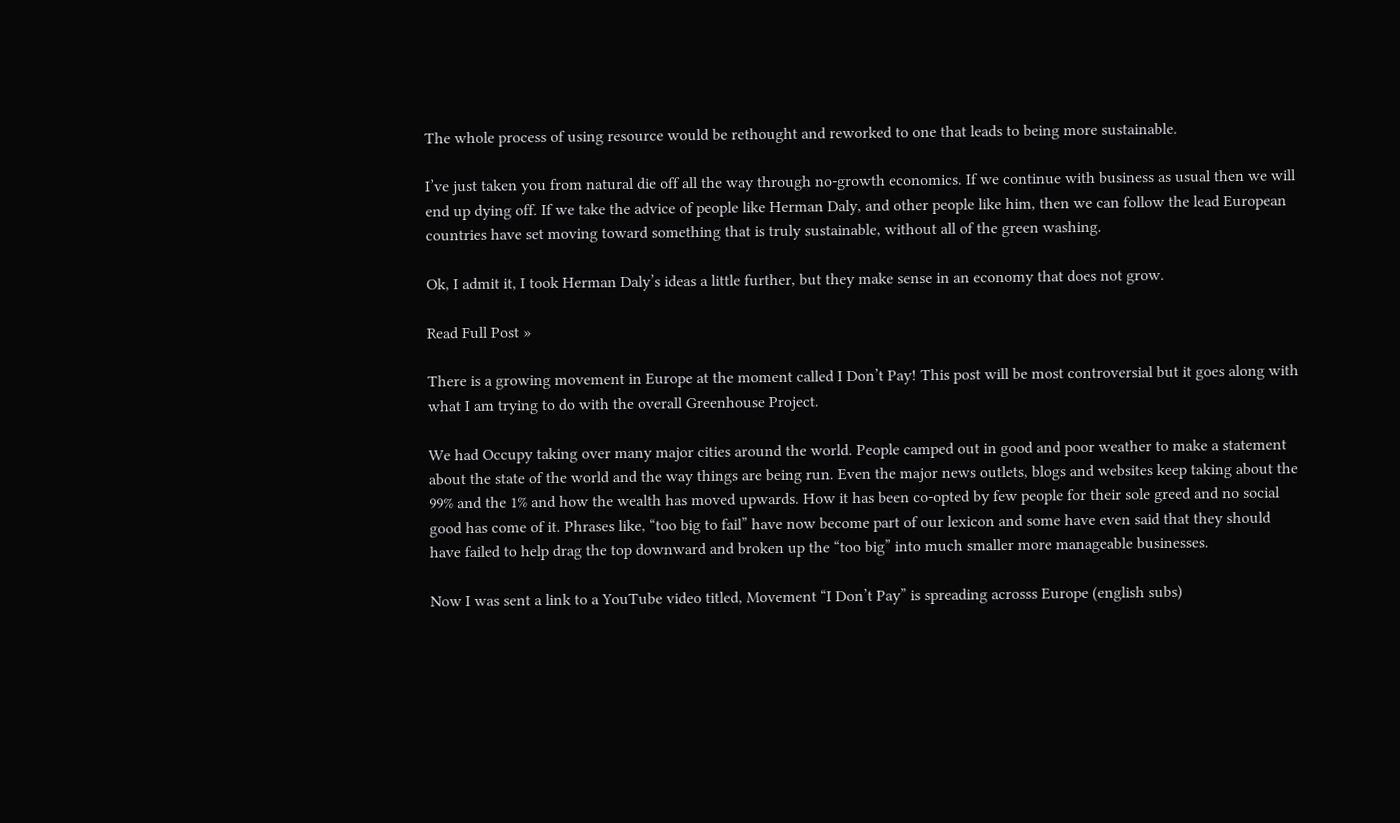The whole process of using resource would be rethought and reworked to one that leads to being more sustainable.

I’ve just taken you from natural die off all the way through no-growth economics. If we continue with business as usual then we will end up dying off. If we take the advice of people like Herman Daly, and other people like him, then we can follow the lead European countries have set moving toward something that is truly sustainable, without all of the green washing.

Ok, I admit it, I took Herman Daly’s ideas a little further, but they make sense in an economy that does not grow.

Read Full Post »

There is a growing movement in Europe at the moment called I Don’t Pay! This post will be most controversial but it goes along with what I am trying to do with the overall Greenhouse Project.

We had Occupy taking over many major cities around the world. People camped out in good and poor weather to make a statement about the state of the world and the way things are being run. Even the major news outlets, blogs and websites keep taking about the 99% and the 1% and how the wealth has moved upwards. How it has been co-opted by few people for their sole greed and no social good has come of it. Phrases like, “too big to fail” have now become part of our lexicon and some have even said that they should have failed to help drag the top downward and broken up the “too big” into much smaller more manageable businesses.

Now I was sent a link to a YouTube video titled, Movement “I Don’t Pay” is spreading acrosss Europe (english subs)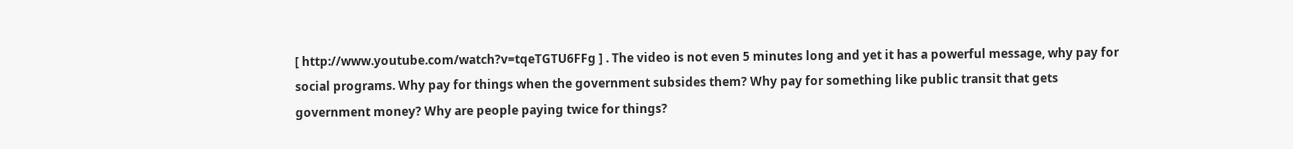[ http://www.youtube.com/watch?v=tqeTGTU6FFg ] . The video is not even 5 minutes long and yet it has a powerful message, why pay for social programs. Why pay for things when the government subsides them? Why pay for something like public transit that gets government money? Why are people paying twice for things?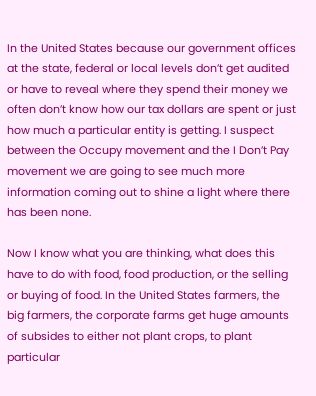In the United States because our government offices at the state, federal or local levels don’t get audited or have to reveal where they spend their money we often don’t know how our tax dollars are spent or just how much a particular entity is getting. I suspect between the Occupy movement and the I Don’t Pay movement we are going to see much more information coming out to shine a light where there has been none.

Now I know what you are thinking, what does this have to do with food, food production, or the selling or buying of food. In the United States farmers, the big farmers, the corporate farms get huge amounts of subsides to either not plant crops, to plant particular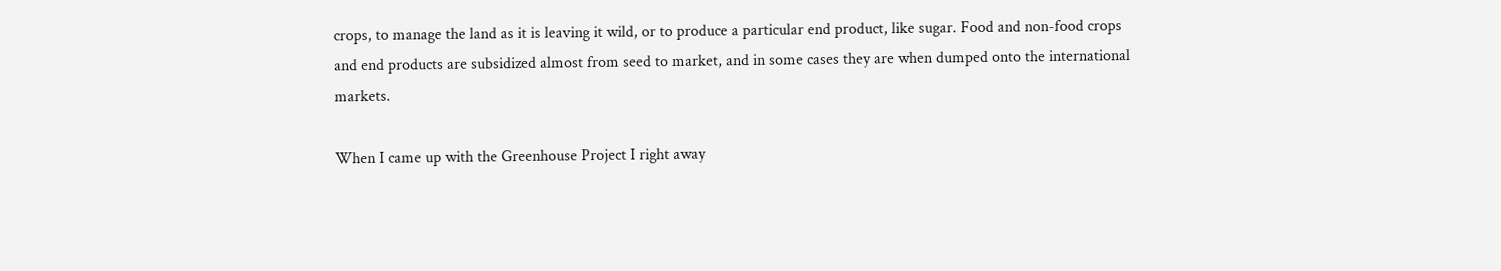crops, to manage the land as it is leaving it wild, or to produce a particular end product, like sugar. Food and non-food crops and end products are subsidized almost from seed to market, and in some cases they are when dumped onto the international markets.

When I came up with the Greenhouse Project I right away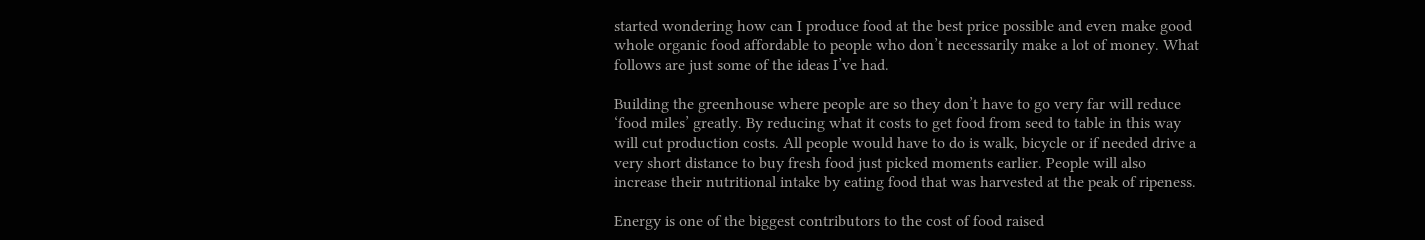started wondering how can I produce food at the best price possible and even make good whole organic food affordable to people who don’t necessarily make a lot of money. What follows are just some of the ideas I’ve had.

Building the greenhouse where people are so they don’t have to go very far will reduce ‘food miles’ greatly. By reducing what it costs to get food from seed to table in this way will cut production costs. All people would have to do is walk, bicycle or if needed drive a very short distance to buy fresh food just picked moments earlier. People will also increase their nutritional intake by eating food that was harvested at the peak of ripeness.

Energy is one of the biggest contributors to the cost of food raised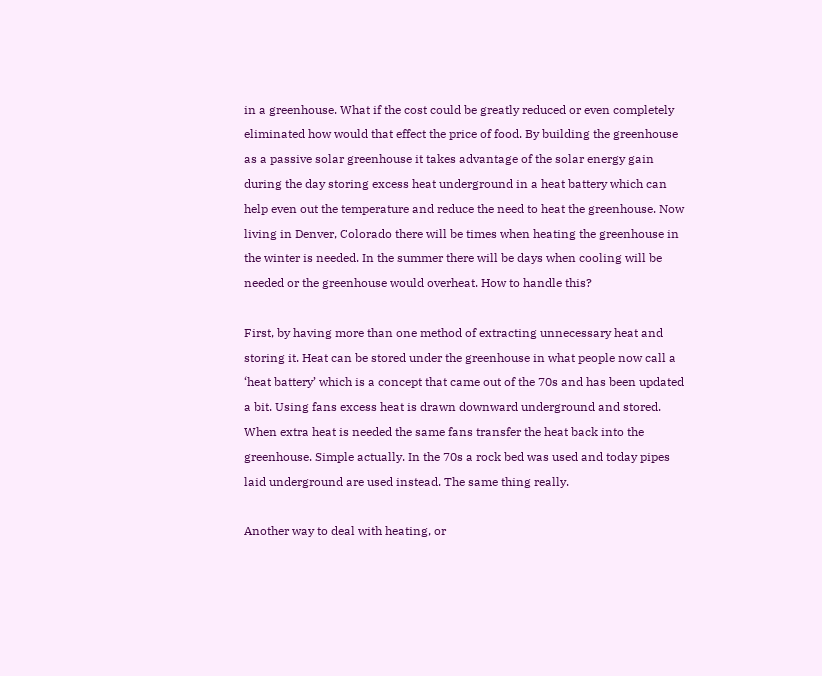in a greenhouse. What if the cost could be greatly reduced or even completely eliminated how would that effect the price of food. By building the greenhouse as a passive solar greenhouse it takes advantage of the solar energy gain during the day storing excess heat underground in a heat battery which can help even out the temperature and reduce the need to heat the greenhouse. Now living in Denver, Colorado there will be times when heating the greenhouse in the winter is needed. In the summer there will be days when cooling will be needed or the greenhouse would overheat. How to handle this?

First, by having more than one method of extracting unnecessary heat and storing it. Heat can be stored under the greenhouse in what people now call a ‘heat battery’ which is a concept that came out of the 70s and has been updated a bit. Using fans excess heat is drawn downward underground and stored. When extra heat is needed the same fans transfer the heat back into the greenhouse. Simple actually. In the 70s a rock bed was used and today pipes laid underground are used instead. The same thing really.

Another way to deal with heating, or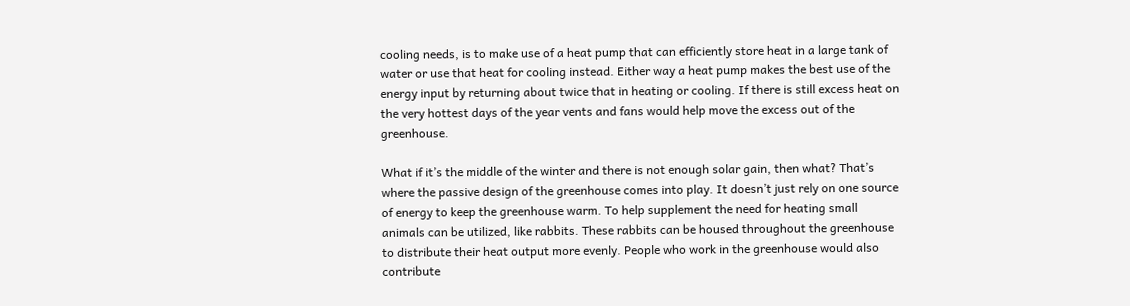cooling needs, is to make use of a heat pump that can efficiently store heat in a large tank of water or use that heat for cooling instead. Either way a heat pump makes the best use of the energy input by returning about twice that in heating or cooling. If there is still excess heat on the very hottest days of the year vents and fans would help move the excess out of the greenhouse.

What if it’s the middle of the winter and there is not enough solar gain, then what? That’s where the passive design of the greenhouse comes into play. It doesn’t just rely on one source of energy to keep the greenhouse warm. To help supplement the need for heating small animals can be utilized, like rabbits. These rabbits can be housed throughout the greenhouse to distribute their heat output more evenly. People who work in the greenhouse would also contribute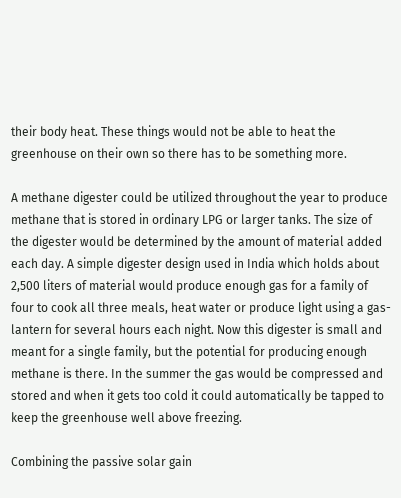their body heat. These things would not be able to heat the greenhouse on their own so there has to be something more.

A methane digester could be utilized throughout the year to produce methane that is stored in ordinary LPG or larger tanks. The size of the digester would be determined by the amount of material added each day. A simple digester design used in India which holds about 2,500 liters of material would produce enough gas for a family of four to cook all three meals, heat water or produce light using a gas-lantern for several hours each night. Now this digester is small and meant for a single family, but the potential for producing enough methane is there. In the summer the gas would be compressed and stored and when it gets too cold it could automatically be tapped to keep the greenhouse well above freezing.

Combining the passive solar gain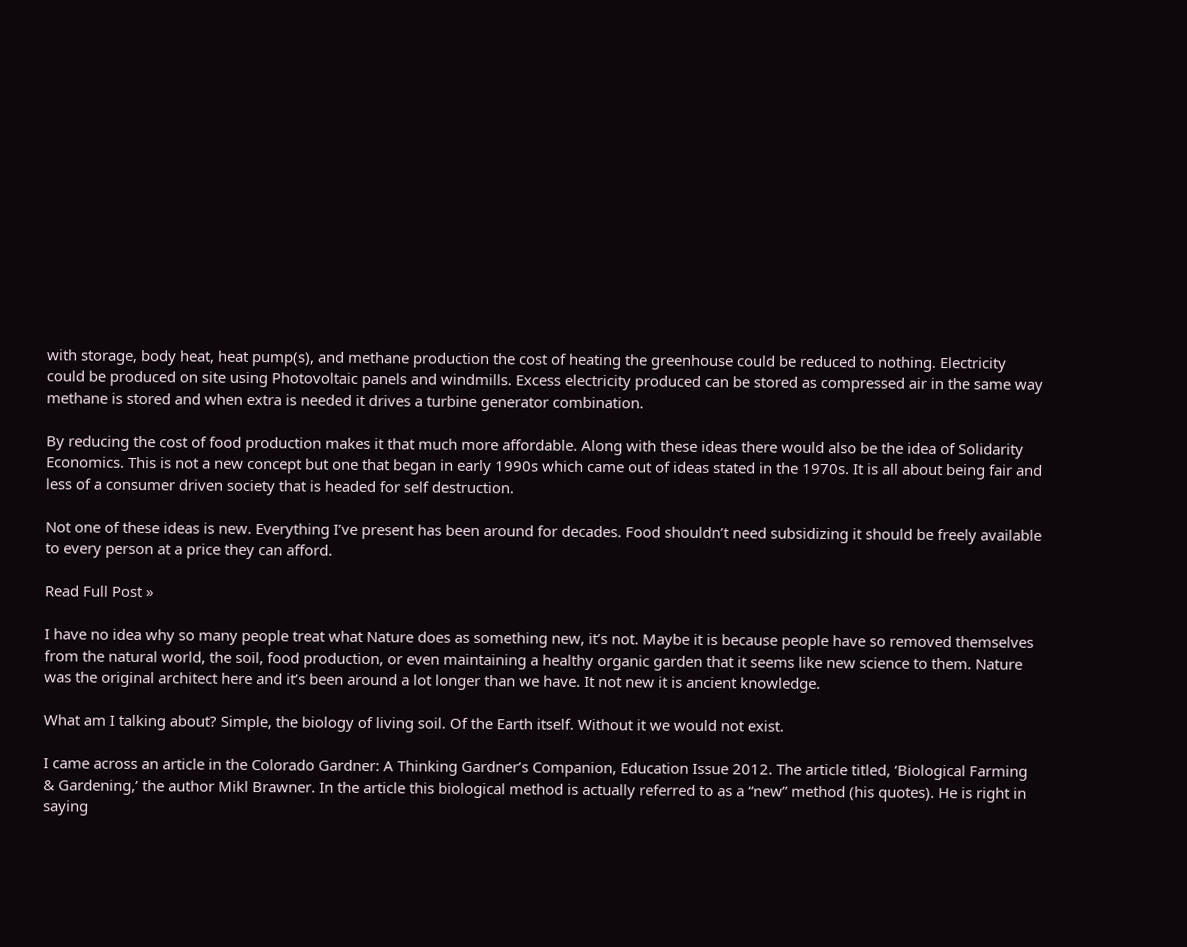with storage, body heat, heat pump(s), and methane production the cost of heating the greenhouse could be reduced to nothing. Electricity could be produced on site using Photovoltaic panels and windmills. Excess electricity produced can be stored as compressed air in the same way methane is stored and when extra is needed it drives a turbine generator combination.

By reducing the cost of food production makes it that much more affordable. Along with these ideas there would also be the idea of Solidarity Economics. This is not a new concept but one that began in early 1990s which came out of ideas stated in the 1970s. It is all about being fair and less of a consumer driven society that is headed for self destruction.

Not one of these ideas is new. Everything I’ve present has been around for decades. Food shouldn’t need subsidizing it should be freely available to every person at a price they can afford.

Read Full Post »

I have no idea why so many people treat what Nature does as something new, it’s not. Maybe it is because people have so removed themselves from the natural world, the soil, food production, or even maintaining a healthy organic garden that it seems like new science to them. Nature was the original architect here and it’s been around a lot longer than we have. It not new it is ancient knowledge.

What am I talking about? Simple, the biology of living soil. Of the Earth itself. Without it we would not exist.

I came across an article in the Colorado Gardner: A Thinking Gardner’s Companion, Education Issue 2012. The article titled, ‘Biological Farming & Gardening,’ the author Mikl Brawner. In the article this biological method is actually referred to as a “new” method (his quotes). He is right in saying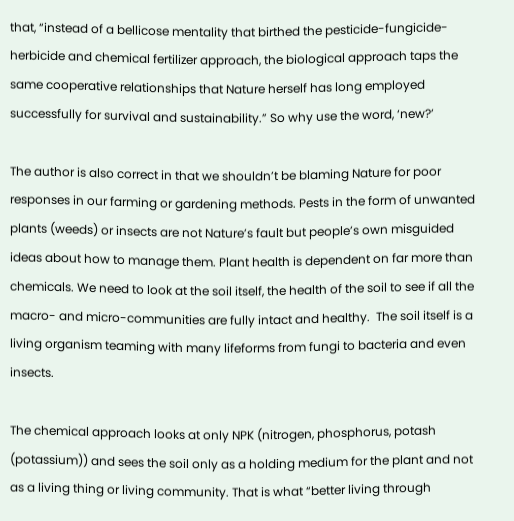that, “instead of a bellicose mentality that birthed the pesticide-fungicide-herbicide and chemical fertilizer approach, the biological approach taps the same cooperative relationships that Nature herself has long employed successfully for survival and sustainability.” So why use the word, ‘new?’

The author is also correct in that we shouldn’t be blaming Nature for poor responses in our farming or gardening methods. Pests in the form of unwanted plants (weeds) or insects are not Nature’s fault but people’s own misguided ideas about how to manage them. Plant health is dependent on far more than chemicals. We need to look at the soil itself, the health of the soil to see if all the macro- and micro-communities are fully intact and healthy.  The soil itself is a living organism teaming with many lifeforms from fungi to bacteria and even insects.

The chemical approach looks at only NPK (nitrogen, phosphorus, potash (potassium)) and sees the soil only as a holding medium for the plant and not as a living thing or living community. That is what “better living through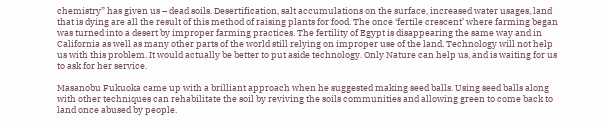chemistry” has given us – dead soils. Desertification, salt accumulations on the surface, increased water usages, land that is dying are all the result of this method of raising plants for food. The once ‘fertile crescent’ where farming began was turned into a desert by improper farming practices. The fertility of Egypt is disappearing the same way and in California as well as many other parts of the world still relying on improper use of the land. Technology will not help us with this problem. It would actually be better to put aside technology. Only Nature can help us, and is waiting for us to ask for her service.

Masanobu Fukuoka came up with a brilliant approach when he suggested making seed balls. Using seed balls along with other techniques can rehabilitate the soil by reviving the soils communities and allowing green to come back to land once abused by people.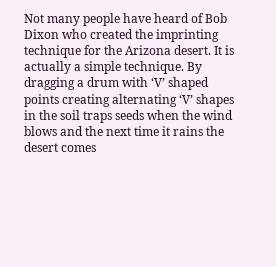Not many people have heard of Bob Dixon who created the imprinting technique for the Arizona desert. It is actually a simple technique. By dragging a drum with ‘V’ shaped points creating alternating ‘V’ shapes in the soil traps seeds when the wind blows and the next time it rains the desert comes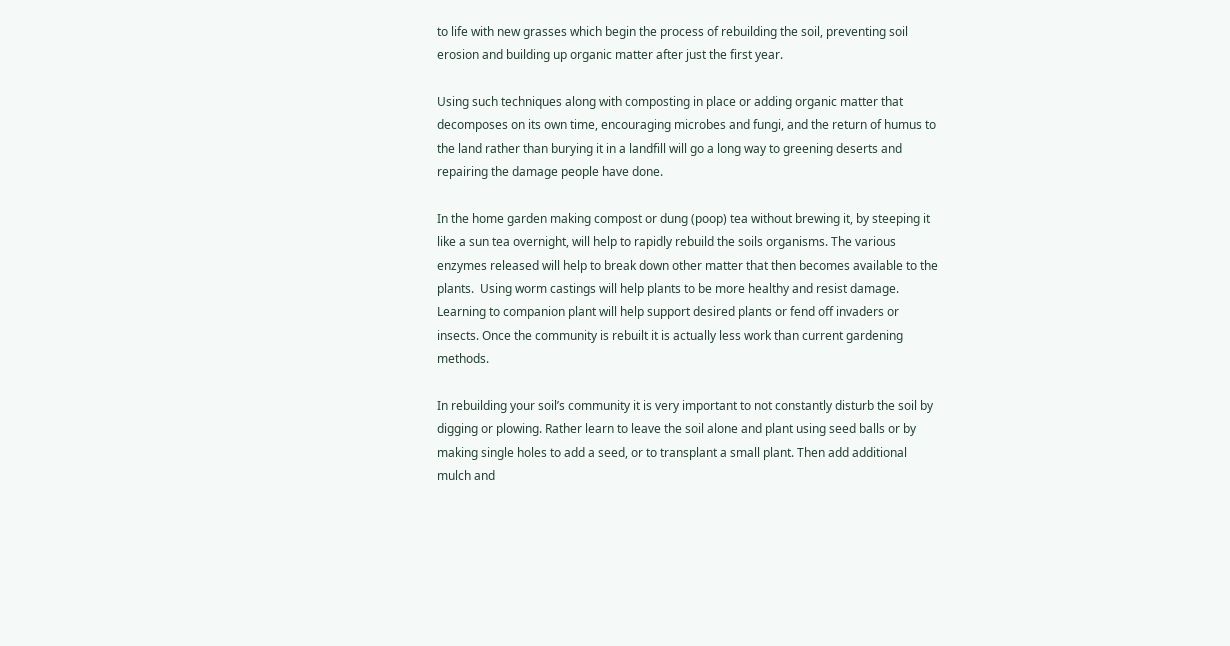to life with new grasses which begin the process of rebuilding the soil, preventing soil erosion and building up organic matter after just the first year.

Using such techniques along with composting in place or adding organic matter that decomposes on its own time, encouraging microbes and fungi, and the return of humus to the land rather than burying it in a landfill will go a long way to greening deserts and repairing the damage people have done.

In the home garden making compost or dung (poop) tea without brewing it, by steeping it like a sun tea overnight, will help to rapidly rebuild the soils organisms. The various enzymes released will help to break down other matter that then becomes available to the plants.  Using worm castings will help plants to be more healthy and resist damage. Learning to companion plant will help support desired plants or fend off invaders or insects. Once the community is rebuilt it is actually less work than current gardening methods.

In rebuilding your soil’s community it is very important to not constantly disturb the soil by digging or plowing. Rather learn to leave the soil alone and plant using seed balls or by making single holes to add a seed, or to transplant a small plant. Then add additional mulch and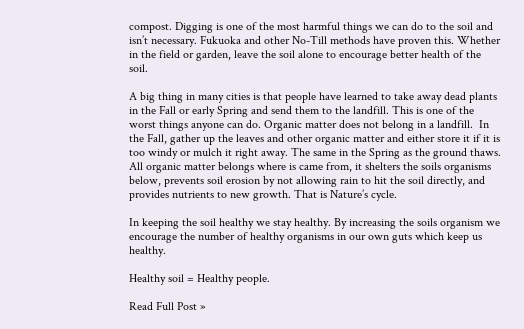compost. Digging is one of the most harmful things we can do to the soil and isn’t necessary. Fukuoka and other No-Till methods have proven this. Whether in the field or garden, leave the soil alone to encourage better health of the soil.

A big thing in many cities is that people have learned to take away dead plants in the Fall or early Spring and send them to the landfill. This is one of the worst things anyone can do. Organic matter does not belong in a landfill.  In the Fall, gather up the leaves and other organic matter and either store it if it is too windy or mulch it right away. The same in the Spring as the ground thaws. All organic matter belongs where is came from, it shelters the soils organisms below, prevents soil erosion by not allowing rain to hit the soil directly, and provides nutrients to new growth. That is Nature’s cycle.

In keeping the soil healthy we stay healthy. By increasing the soils organism we encourage the number of healthy organisms in our own guts which keep us healthy.

Healthy soil = Healthy people.

Read Full Post »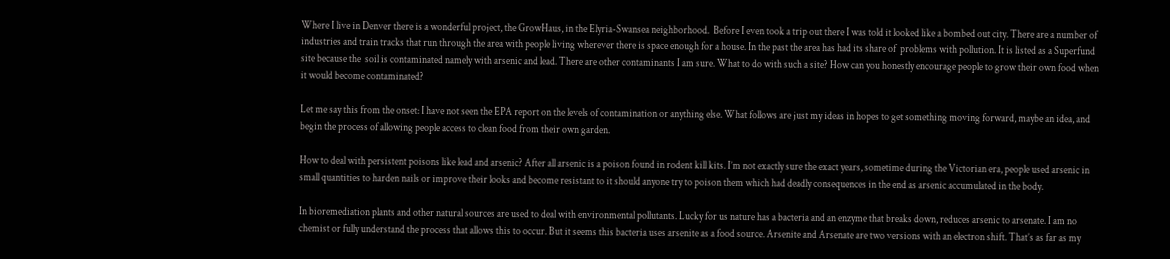Where I live in Denver there is a wonderful project, the GrowHaus, in the Elyria-Swansea neighborhood.  Before I even took a trip out there I was told it looked like a bombed out city. There are a number of industries and train tracks that run through the area with people living wherever there is space enough for a house. In the past the area has had its share of  problems with pollution. It is listed as a Superfund site because the  soil is contaminated namely with arsenic and lead. There are other contaminants I am sure. What to do with such a site? How can you honestly encourage people to grow their own food when it would become contaminated?

Let me say this from the onset: I have not seen the EPA report on the levels of contamination or anything else. What follows are just my ideas in hopes to get something moving forward, maybe an idea, and begin the process of allowing people access to clean food from their own garden.

How to deal with persistent poisons like lead and arsenic? After all arsenic is a poison found in rodent kill kits. I’m not exactly sure the exact years, sometime during the Victorian era, people used arsenic in small quantities to harden nails or improve their looks and become resistant to it should anyone try to poison them which had deadly consequences in the end as arsenic accumulated in the body.

In bioremediation plants and other natural sources are used to deal with environmental pollutants. Lucky for us nature has a bacteria and an enzyme that breaks down, reduces arsenic to arsenate. I am no chemist or fully understand the process that allows this to occur. But it seems this bacteria uses arsenite as a food source. Arsenite and Arsenate are two versions with an electron shift. That’s as far as my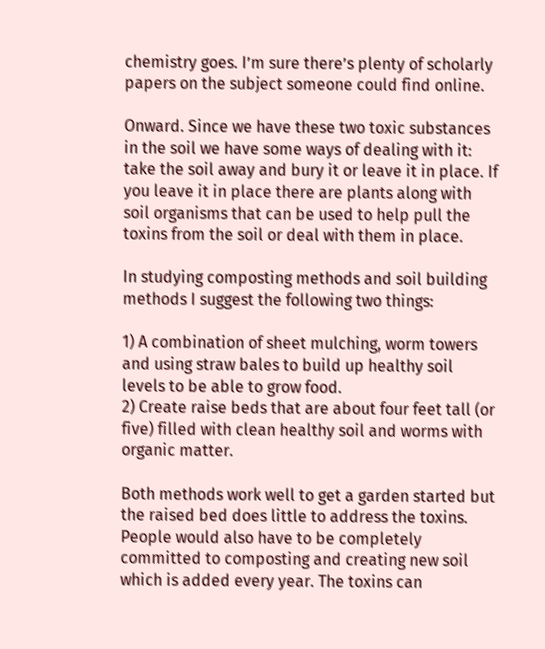chemistry goes. I’m sure there’s plenty of scholarly papers on the subject someone could find online.

Onward. Since we have these two toxic substances in the soil we have some ways of dealing with it: take the soil away and bury it or leave it in place. If you leave it in place there are plants along with soil organisms that can be used to help pull the toxins from the soil or deal with them in place.

In studying composting methods and soil building methods I suggest the following two things:

1) A combination of sheet mulching, worm towers and using straw bales to build up healthy soil levels to be able to grow food.
2) Create raise beds that are about four feet tall (or five) filled with clean healthy soil and worms with organic matter.

Both methods work well to get a garden started but the raised bed does little to address the toxins.  People would also have to be completely committed to composting and creating new soil which is added every year. The toxins can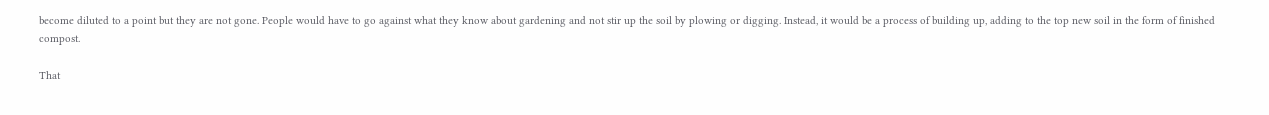become diluted to a point but they are not gone. People would have to go against what they know about gardening and not stir up the soil by plowing or digging. Instead, it would be a process of building up, adding to the top new soil in the form of finished compost.

That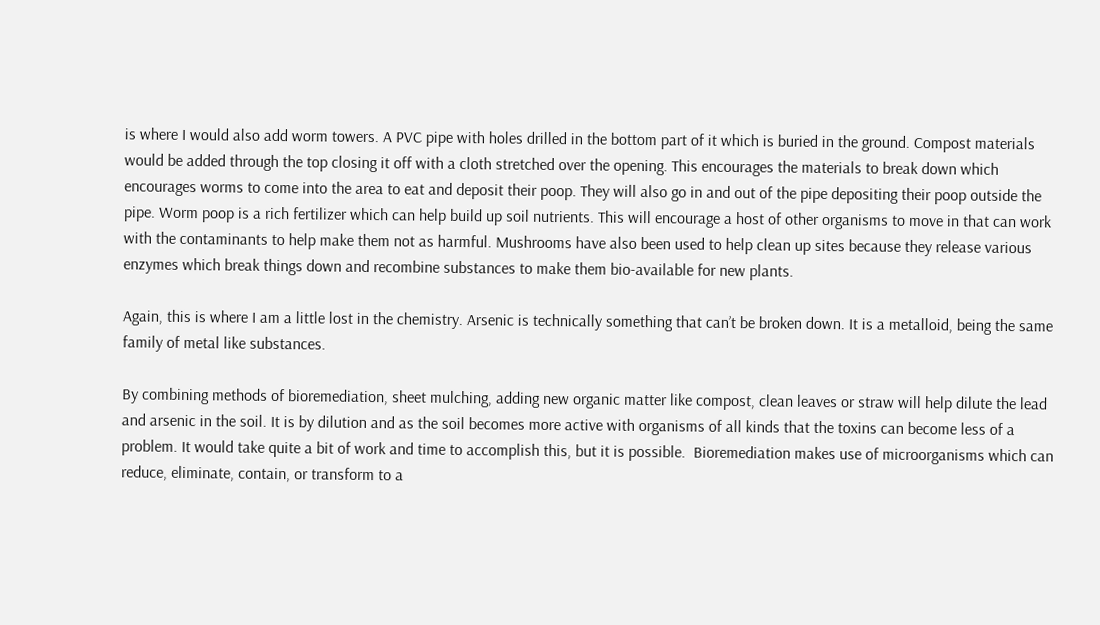is where I would also add worm towers. A PVC pipe with holes drilled in the bottom part of it which is buried in the ground. Compost materials would be added through the top closing it off with a cloth stretched over the opening. This encourages the materials to break down which encourages worms to come into the area to eat and deposit their poop. They will also go in and out of the pipe depositing their poop outside the pipe. Worm poop is a rich fertilizer which can help build up soil nutrients. This will encourage a host of other organisms to move in that can work with the contaminants to help make them not as harmful. Mushrooms have also been used to help clean up sites because they release various enzymes which break things down and recombine substances to make them bio-available for new plants.

Again, this is where I am a little lost in the chemistry. Arsenic is technically something that can’t be broken down. It is a metalloid, being the same family of metal like substances.

By combining methods of bioremediation, sheet mulching, adding new organic matter like compost, clean leaves or straw will help dilute the lead and arsenic in the soil. It is by dilution and as the soil becomes more active with organisms of all kinds that the toxins can become less of a problem. It would take quite a bit of work and time to accomplish this, but it is possible.  Bioremediation makes use of microorganisms which can reduce, eliminate, contain, or transform to a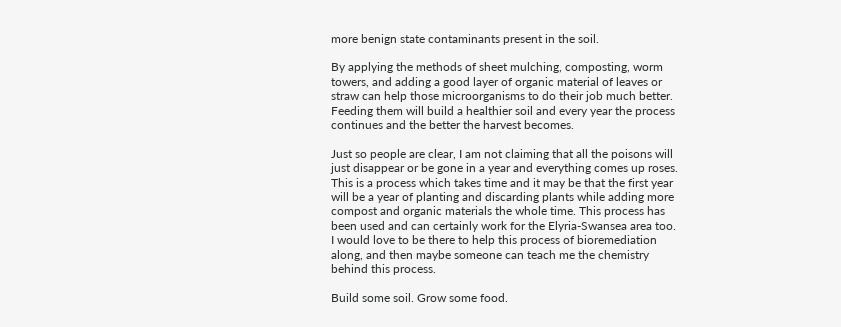more benign state contaminants present in the soil.

By applying the methods of sheet mulching, composting, worm towers, and adding a good layer of organic material of leaves or straw can help those microorganisms to do their job much better. Feeding them will build a healthier soil and every year the process continues and the better the harvest becomes.

Just so people are clear, I am not claiming that all the poisons will just disappear or be gone in a year and everything comes up roses. This is a process which takes time and it may be that the first year will be a year of planting and discarding plants while adding more compost and organic materials the whole time. This process has been used and can certainly work for the Elyria-Swansea area too. I would love to be there to help this process of bioremediation along, and then maybe someone can teach me the chemistry behind this process.

Build some soil. Grow some food.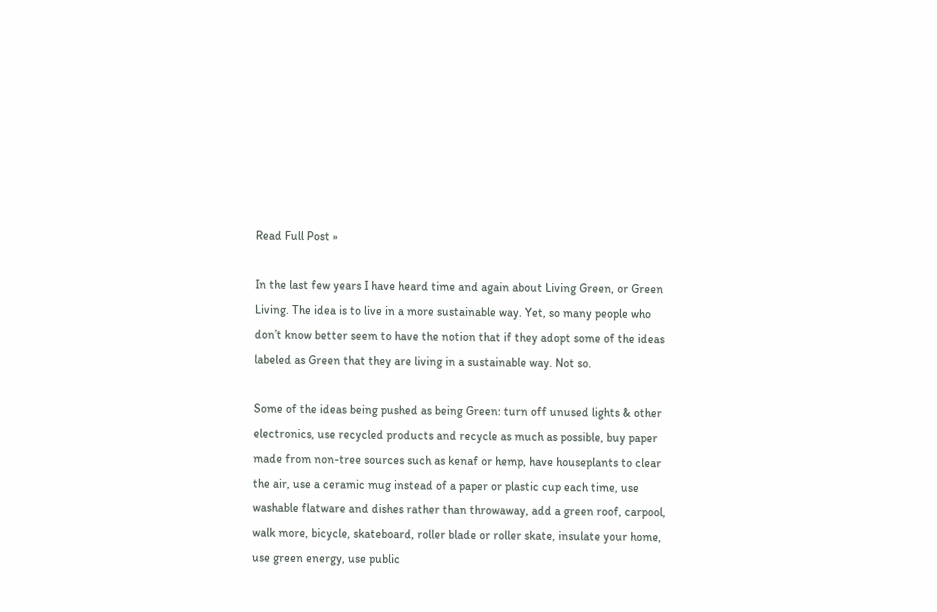Read Full Post »

In the last few years I have heard time and again about Living Green, or Green Living. The idea is to live in a more sustainable way. Yet, so many people who don’t know better seem to have the notion that if they adopt some of the ideas labeled as Green that they are living in a sustainable way. Not so.

Some of the ideas being pushed as being Green: turn off unused lights & other electronics, use recycled products and recycle as much as possible, buy paper made from non-tree sources such as kenaf or hemp, have houseplants to clear the air, use a ceramic mug instead of a paper or plastic cup each time, use washable flatware and dishes rather than throwaway, add a green roof, carpool, walk more, bicycle, skateboard, roller blade or roller skate, insulate your home, use green energy, use public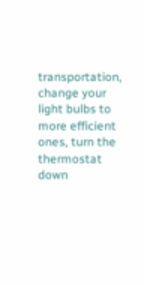transportation, change your light bulbs to more efficient ones, turn the thermostat down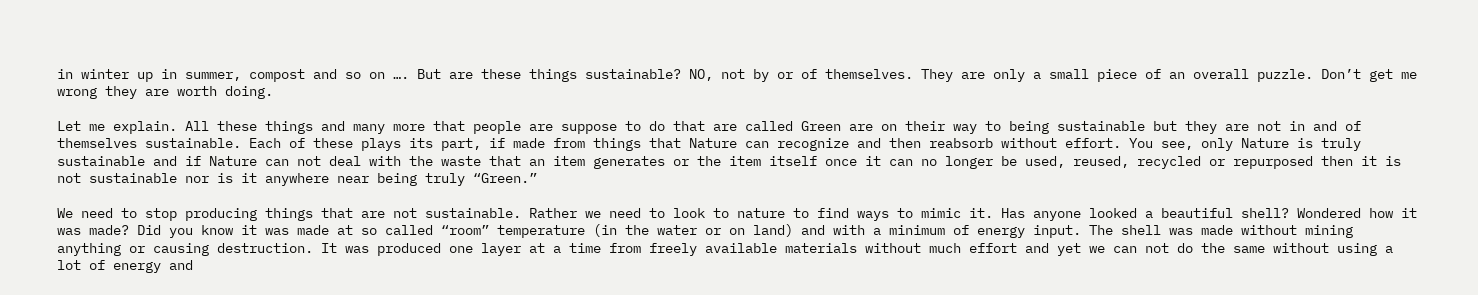in winter up in summer, compost and so on …. But are these things sustainable? NO, not by or of themselves. They are only a small piece of an overall puzzle. Don’t get me wrong they are worth doing.

Let me explain. All these things and many more that people are suppose to do that are called Green are on their way to being sustainable but they are not in and of themselves sustainable. Each of these plays its part, if made from things that Nature can recognize and then reabsorb without effort. You see, only Nature is truly sustainable and if Nature can not deal with the waste that an item generates or the item itself once it can no longer be used, reused, recycled or repurposed then it is not sustainable nor is it anywhere near being truly “Green.”

We need to stop producing things that are not sustainable. Rather we need to look to nature to find ways to mimic it. Has anyone looked a beautiful shell? Wondered how it was made? Did you know it was made at so called “room” temperature (in the water or on land) and with a minimum of energy input. The shell was made without mining anything or causing destruction. It was produced one layer at a time from freely available materials without much effort and yet we can not do the same without using a lot of energy and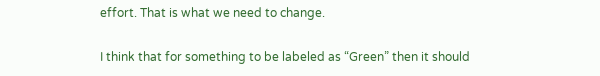effort. That is what we need to change.

I think that for something to be labeled as “Green” then it should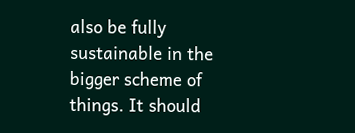also be fully sustainable in the bigger scheme of things. It should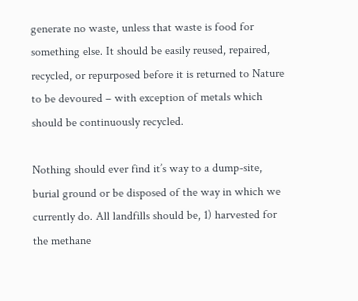generate no waste, unless that waste is food for something else. It should be easily reused, repaired, recycled, or repurposed before it is returned to Nature to be devoured – with exception of metals which should be continuously recycled.

Nothing should ever find it’s way to a dump-site, burial ground or be disposed of the way in which we currently do. All landfills should be, 1) harvested for the methane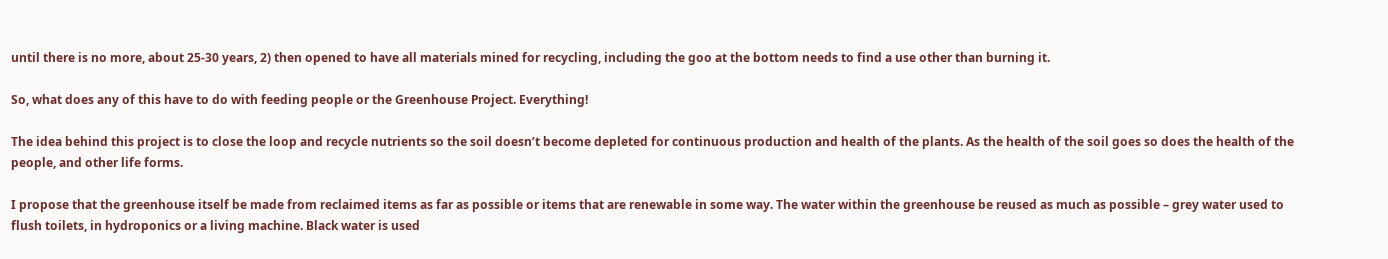until there is no more, about 25-30 years, 2) then opened to have all materials mined for recycling, including the goo at the bottom needs to find a use other than burning it.

So, what does any of this have to do with feeding people or the Greenhouse Project. Everything!

The idea behind this project is to close the loop and recycle nutrients so the soil doesn’t become depleted for continuous production and health of the plants. As the health of the soil goes so does the health of the people, and other life forms.

I propose that the greenhouse itself be made from reclaimed items as far as possible or items that are renewable in some way. The water within the greenhouse be reused as much as possible – grey water used to flush toilets, in hydroponics or a living machine. Black water is used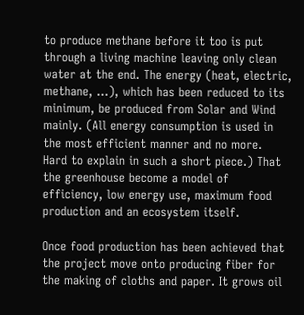to produce methane before it too is put through a living machine leaving only clean water at the end. The energy (heat, electric, methane, …), which has been reduced to its minimum, be produced from Solar and Wind mainly. (All energy consumption is used in the most efficient manner and no more.  Hard to explain in such a short piece.) That the greenhouse become a model of efficiency, low energy use, maximum food production and an ecosystem itself.

Once food production has been achieved that the project move onto producing fiber for the making of cloths and paper. It grows oil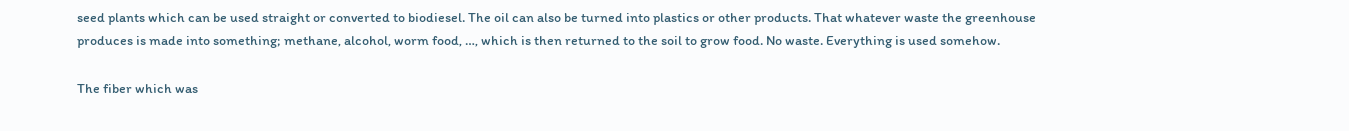seed plants which can be used straight or converted to biodiesel. The oil can also be turned into plastics or other products. That whatever waste the greenhouse produces is made into something; methane, alcohol, worm food, …, which is then returned to the soil to grow food. No waste. Everything is used somehow.

The fiber which was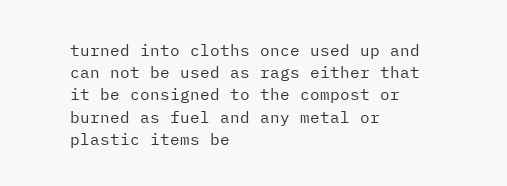turned into cloths once used up and can not be used as rags either that it be consigned to the compost or burned as fuel and any metal or plastic items be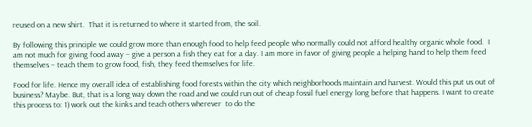reused on a new shirt.  That it is returned to where it started from, the soil.

By following this principle we could grow more than enough food to help feed people who normally could not afford healthy organic whole food.  I am not much for giving food away – give a person a fish they eat for a day. I am more in favor of giving people a helping hand to help them feed themselves – teach them to grow food, fish, they feed themselves for life.

Food for life. Hence my overall idea of establishing food forests within the city which neighborhoods maintain and harvest. Would this put us out of business? Maybe. But, that is a long way down the road and we could run out of cheap fossil fuel energy long before that happens. I want to create this process to: 1) work out the kinks and teach others wherever  to do the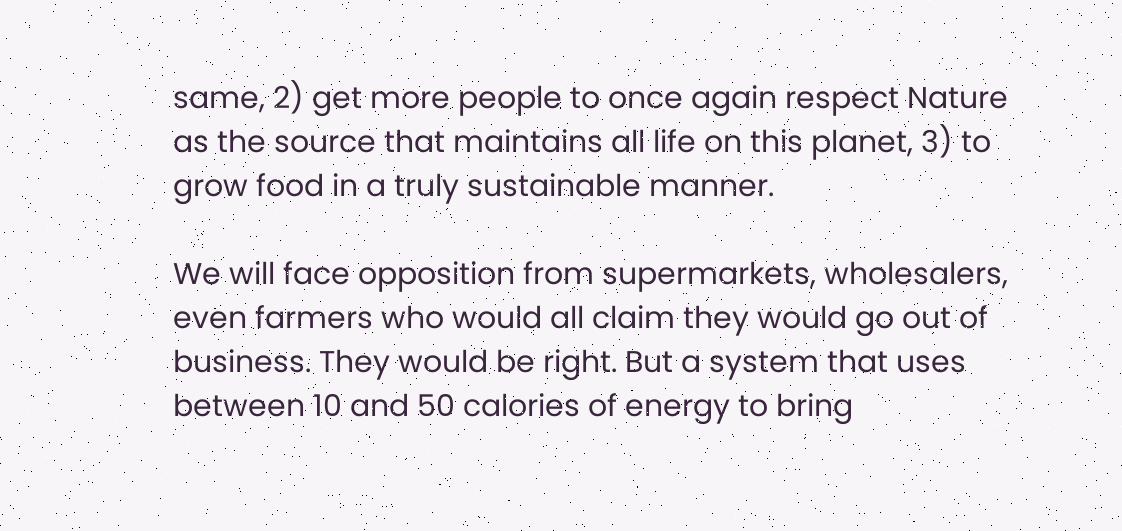same, 2) get more people to once again respect Nature as the source that maintains all life on this planet, 3) to grow food in a truly sustainable manner.

We will face opposition from supermarkets, wholesalers, even farmers who would all claim they would go out of business. They would be right. But a system that uses between 10 and 50 calories of energy to bring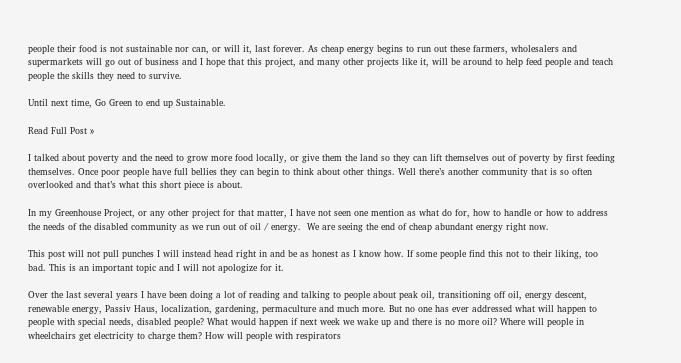people their food is not sustainable nor can, or will it, last forever. As cheap energy begins to run out these farmers, wholesalers and supermarkets will go out of business and I hope that this project, and many other projects like it, will be around to help feed people and teach people the skills they need to survive.

Until next time, Go Green to end up Sustainable.

Read Full Post »

I talked about poverty and the need to grow more food locally, or give them the land so they can lift themselves out of poverty by first feeding themselves. Once poor people have full bellies they can begin to think about other things. Well there’s another community that is so often overlooked and that’s what this short piece is about.

In my Greenhouse Project, or any other project for that matter, I have not seen one mention as what do for, how to handle or how to address the needs of the disabled community as we run out of oil / energy.  We are seeing the end of cheap abundant energy right now.

This post will not pull punches I will instead head right in and be as honest as I know how. If some people find this not to their liking, too bad. This is an important topic and I will not apologize for it.

Over the last several years I have been doing a lot of reading and talking to people about peak oil, transitioning off oil, energy descent, renewable energy, Passiv Haus, localization, gardening, permaculture and much more. But no one has ever addressed what will happen to people with special needs, disabled people? What would happen if next week we wake up and there is no more oil? Where will people in wheelchairs get electricity to charge them? How will people with respirators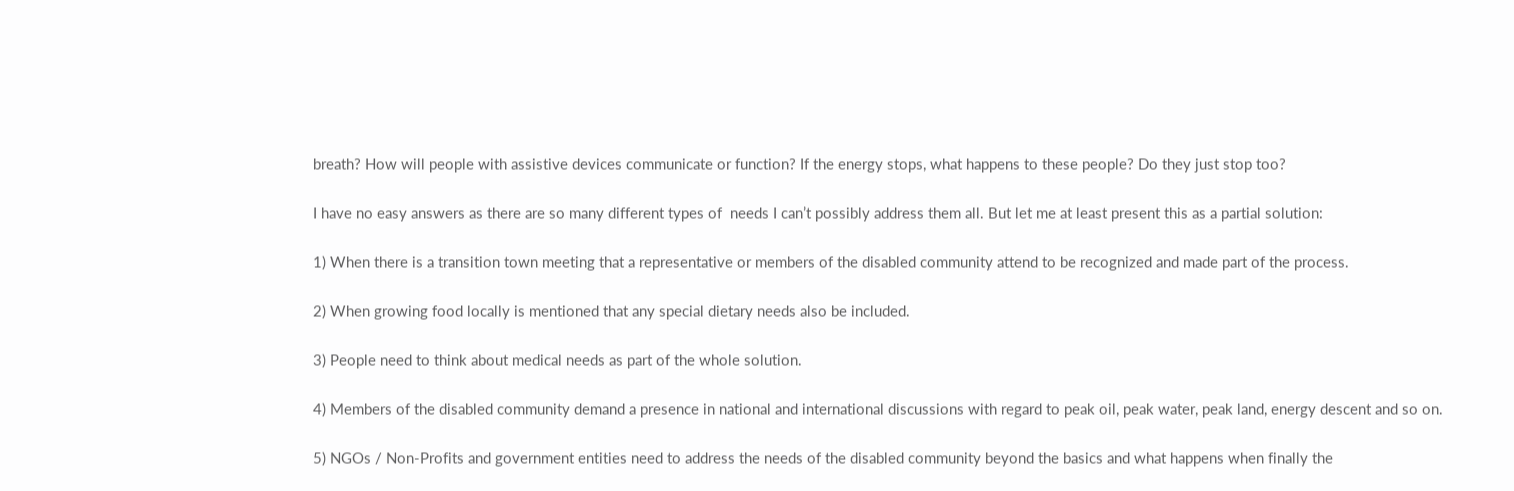breath? How will people with assistive devices communicate or function? If the energy stops, what happens to these people? Do they just stop too?

I have no easy answers as there are so many different types of  needs I can’t possibly address them all. But let me at least present this as a partial solution:

1) When there is a transition town meeting that a representative or members of the disabled community attend to be recognized and made part of the process.

2) When growing food locally is mentioned that any special dietary needs also be included.

3) People need to think about medical needs as part of the whole solution.

4) Members of the disabled community demand a presence in national and international discussions with regard to peak oil, peak water, peak land, energy descent and so on.

5) NGOs / Non-Profits and government entities need to address the needs of the disabled community beyond the basics and what happens when finally the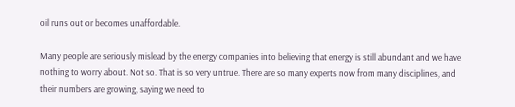oil runs out or becomes unaffordable.

Many people are seriously mislead by the energy companies into believing that energy is still abundant and we have nothing to worry about. Not so. That is so very untrue. There are so many experts now from many disciplines, and their numbers are growing, saying we need to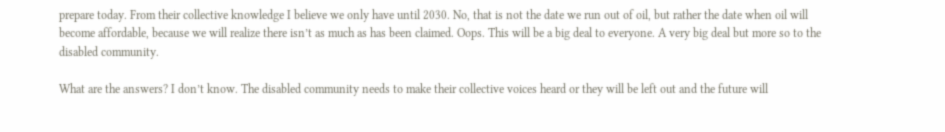prepare today. From their collective knowledge I believe we only have until 2030. No, that is not the date we run out of oil, but rather the date when oil will become affordable, because we will realize there isn’t as much as has been claimed. Oops. This will be a big deal to everyone. A very big deal but more so to the disabled community.

What are the answers? I don’t know. The disabled community needs to make their collective voices heard or they will be left out and the future will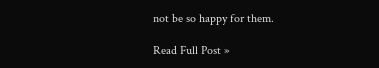not be so happy for them.

Read Full Post »